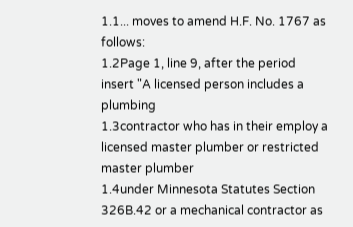1.1... moves to amend H.F. No. 1767 as follows:
1.2Page 1, line 9, after the period insert "A licensed person includes a plumbing
1.3contractor who has in their employ a licensed master plumber or restricted master plumber
1.4under Minnesota Statutes Section 326B.42 or a mechanical contractor as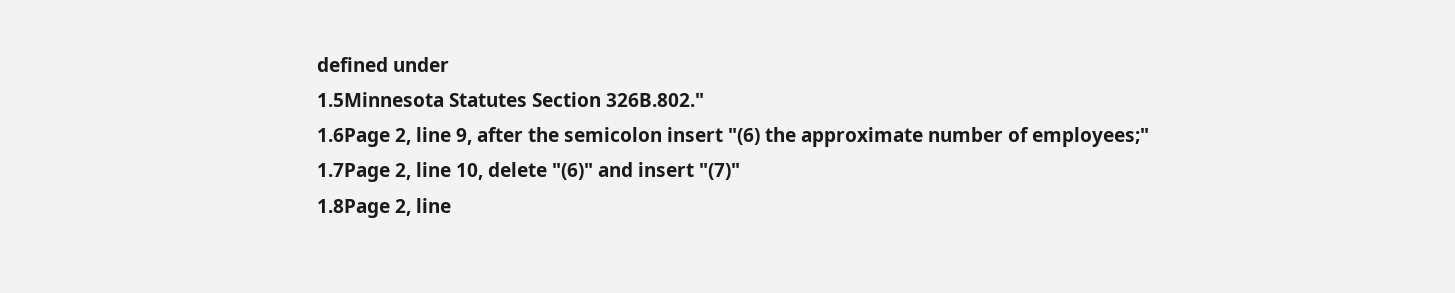defined under
1.5Minnesota Statutes Section 326B.802."
1.6Page 2, line 9, after the semicolon insert "(6) the approximate number of employees;"
1.7Page 2, line 10, delete "(6)" and insert "(7)"
1.8Page 2, line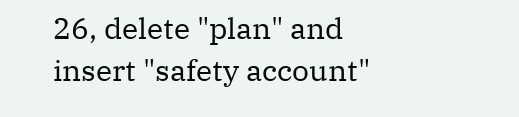26, delete "plan" and insert "safety account"